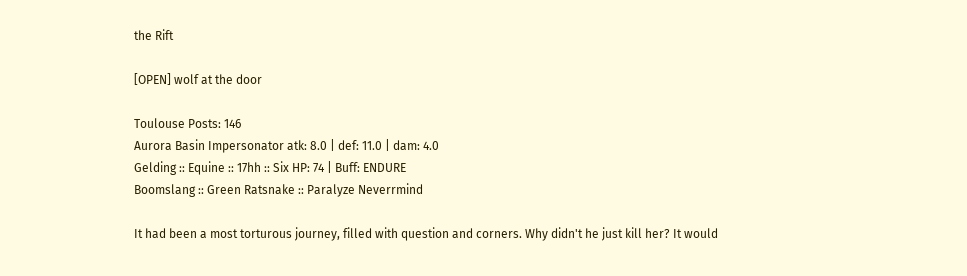the Rift

[OPEN] wolf at the door

Toulouse Posts: 146
Aurora Basin Impersonator atk: 8.0 | def: 11.0 | dam: 4.0
Gelding :: Equine :: 17hh :: Six HP: 74 | Buff: ENDURE
Boomslang :: Green Ratsnake :: Paralyze Neverrmind

It had been a most torturous journey, filled with question and corners. Why didn't he just kill her? It would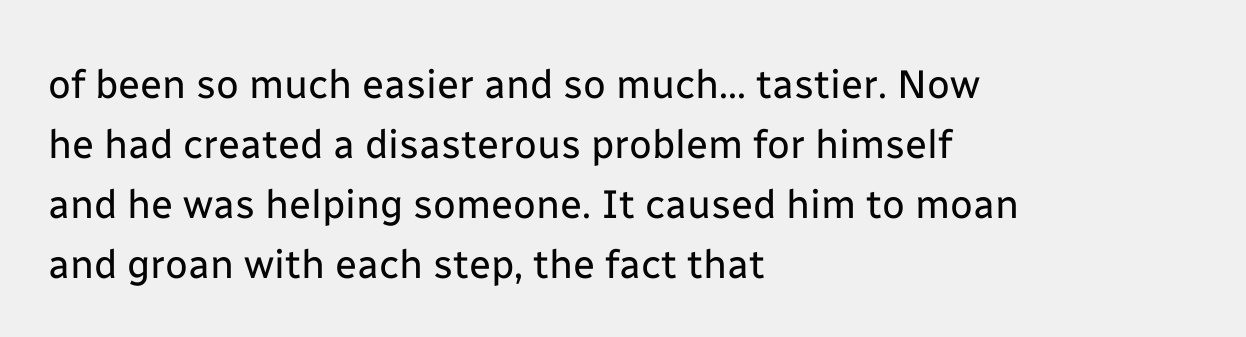of been so much easier and so much... tastier. Now he had created a disasterous problem for himself and he was helping someone. It caused him to moan and groan with each step, the fact that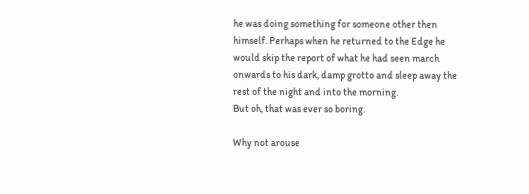he was doing something for someone other then himself. Perhaps when he returned to the Edge he would skip the report of what he had seen march onwards to his dark, damp grotto and sleep away the rest of the night and into the morning.
But oh, that was ever so boring.

Why not arouse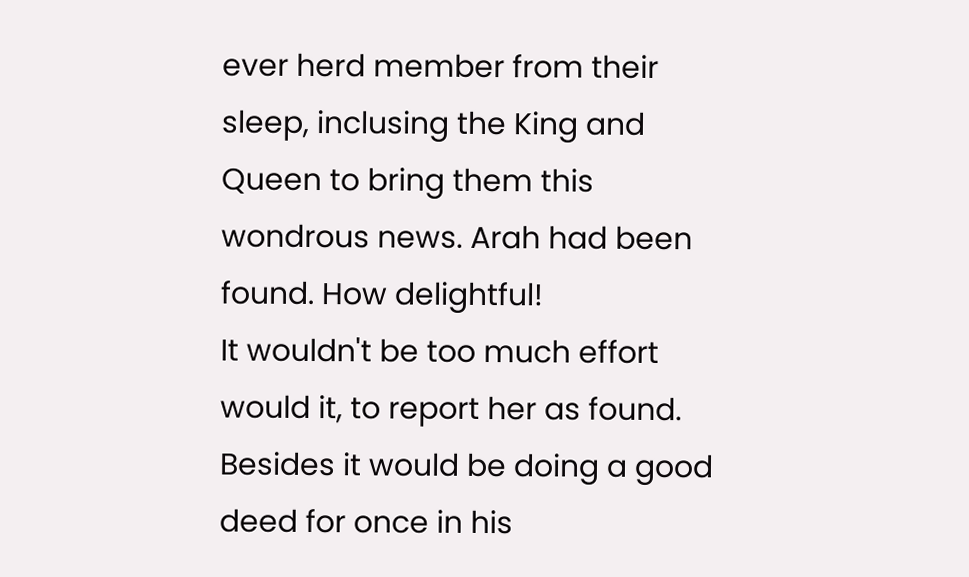ever herd member from their sleep, inclusing the King and Queen to bring them this wondrous news. Arah had been found. How delightful!
It wouldn't be too much effort would it, to report her as found. Besides it would be doing a good deed for once in his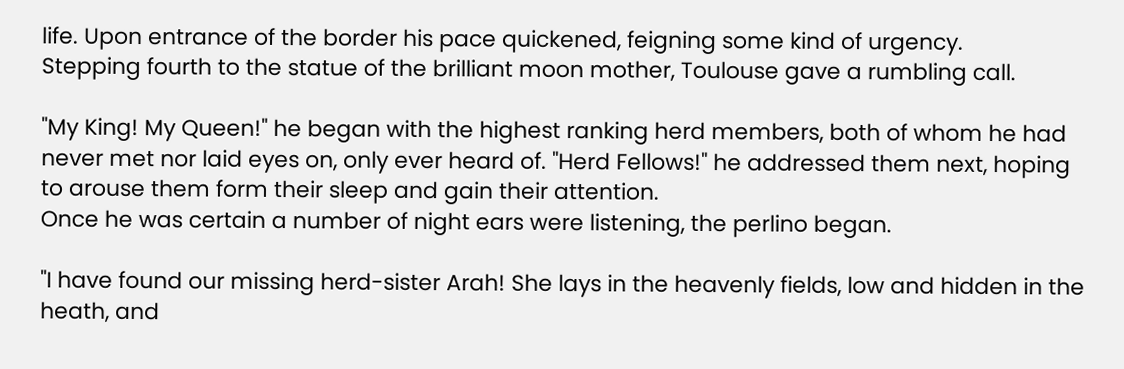life. Upon entrance of the border his pace quickened, feigning some kind of urgency.
Stepping fourth to the statue of the brilliant moon mother, Toulouse gave a rumbling call.

"My King! My Queen!" he began with the highest ranking herd members, both of whom he had never met nor laid eyes on, only ever heard of. "Herd Fellows!" he addressed them next, hoping to arouse them form their sleep and gain their attention.
Once he was certain a number of night ears were listening, the perlino began.

"I have found our missing herd-sister Arah! She lays in the heavenly fields, low and hidden in the heath, and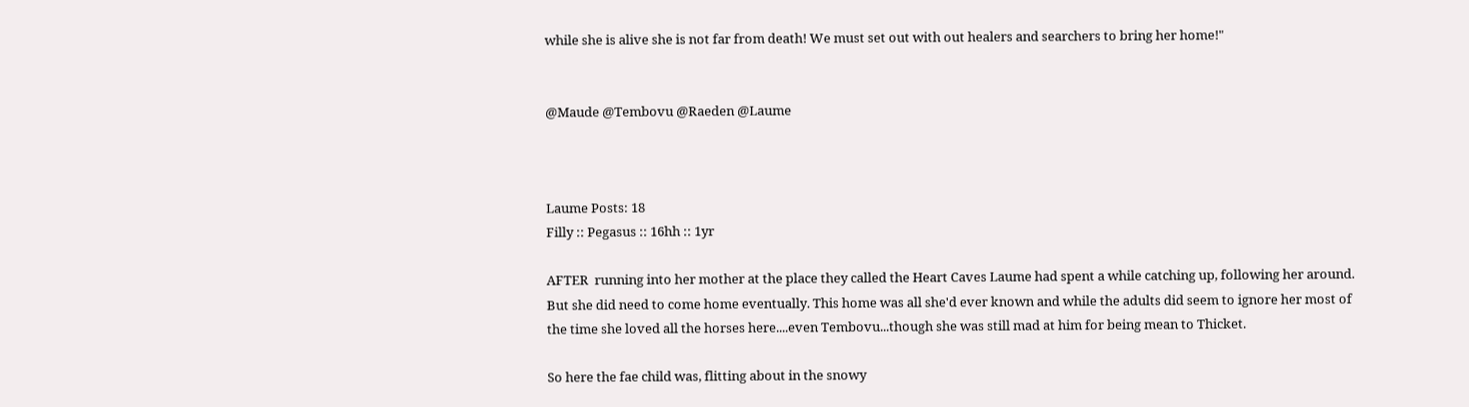while she is alive she is not far from death! We must set out with out healers and searchers to bring her home!"


@Maude @Tembovu @Raeden @Laume



Laume Posts: 18
Filly :: Pegasus :: 16hh :: 1yr

AFTER  running into her mother at the place they called the Heart Caves Laume had spent a while catching up, following her around. But she did need to come home eventually. This home was all she'd ever known and while the adults did seem to ignore her most of the time she loved all the horses here....even Tembovu...though she was still mad at him for being mean to Thicket.

So here the fae child was, flitting about in the snowy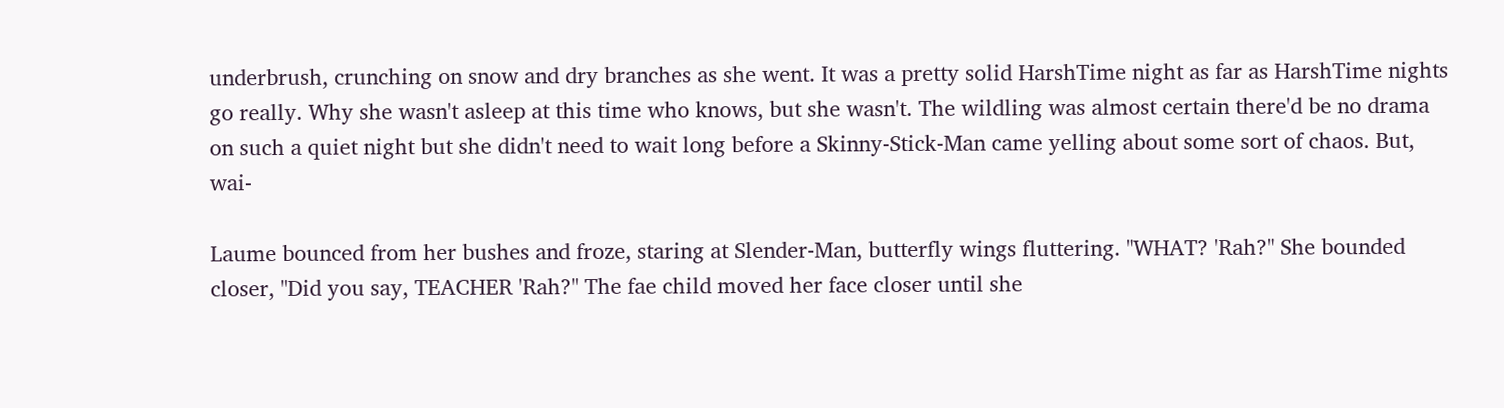underbrush, crunching on snow and dry branches as she went. It was a pretty solid HarshTime night as far as HarshTime nights go really. Why she wasn't asleep at this time who knows, but she wasn't. The wildling was almost certain there'd be no drama on such a quiet night but she didn't need to wait long before a Skinny-Stick-Man came yelling about some sort of chaos. But, wai-

Laume bounced from her bushes and froze, staring at Slender-Man, butterfly wings fluttering. "WHAT? 'Rah?" She bounded closer, "Did you say, TEACHER 'Rah?" The fae child moved her face closer until she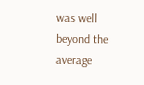was well beyond the average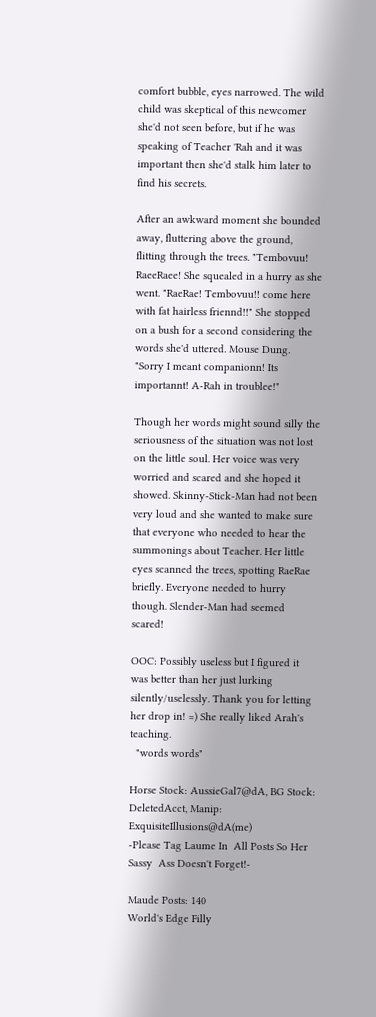comfort bubble, eyes narrowed. The wild child was skeptical of this newcomer she'd not seen before, but if he was speaking of Teacher 'Rah and it was important then she'd stalk him later to find his secrets.

After an awkward moment she bounded away, fluttering above the ground, flitting through the trees. "Tembovuu! RaeeRaee! She squealed in a hurry as she went. "RaeRae! Tembovuu!! come here with fat hairless friennd!!" She stopped on a bush for a second considering the words she'd uttered. Mouse Dung. "Sorry I meant companionn! Its importannt! A-Rah in troublee!"

Though her words might sound silly the seriousness of the situation was not lost on the little soul. Her voice was very worried and scared and she hoped it showed. Skinny-Stick-Man had not been very loud and she wanted to make sure that everyone who needed to hear the summonings about Teacher. Her little eyes scanned the trees, spotting RaeRae briefly. Everyone needed to hurry though. Slender-Man had seemed scared!

OOC: Possibly useless but I figured it was better than her just lurking silently/uselessly. Thank you for letting her drop in! =) She really liked Arah's teaching.
  "words words"

Horse Stock: AussieGal7@dA, BG Stock: DeletedAcct, Manip: ExquisiteIllusions@dA(me)
-Please Tag Laume In  All Posts So Her Sassy  Ass Doesn't Forget!-

Maude Posts: 140
World's Edge Filly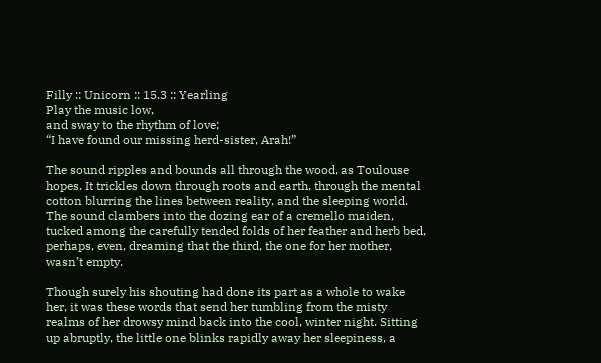Filly :: Unicorn :: 15.3 :: Yearling
Play the music low,
and sway to the rhythm of love;
“I have found our missing herd-sister, Arah!”

The sound ripples and bounds all through the wood, as Toulouse hopes. It trickles down through roots and earth, through the mental cotton blurring the lines between reality, and the sleeping world. The sound clambers into the dozing ear of a cremello maiden, tucked among the carefully tended folds of her feather and herb bed, perhaps, even, dreaming that the third, the one for her mother, wasn’t empty.

Though surely his shouting had done its part as a whole to wake her, it was these words that send her tumbling from the misty realms of her drowsy mind back into the cool, winter night. Sitting up abruptly, the little one blinks rapidly away her sleepiness, a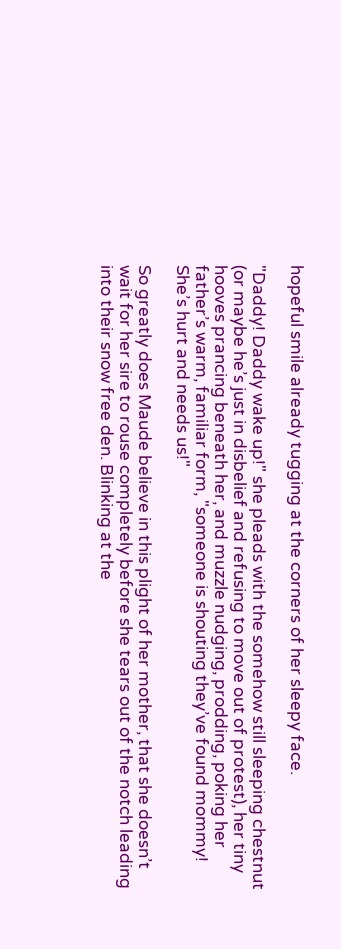hopeful smile already tugging at the corners of her sleepy face.

"Daddy! Daddy wake up!" she pleads with the somehow still sleeping chestnut (or maybe he’s just in disbelief and refusing to move out of protest), her tiny hooves prancing beneath her, and muzzle nudging, prodding, poking her father’s warm, familiar form, "someone is shouting they’ve found mommy! She’s hurt and needs us!"

So greatly does Maude believe in this plight of her mother, that she doesn’t wait for her sire to rouse completely before she tears out of the notch leading into their snow free den. Blinking at the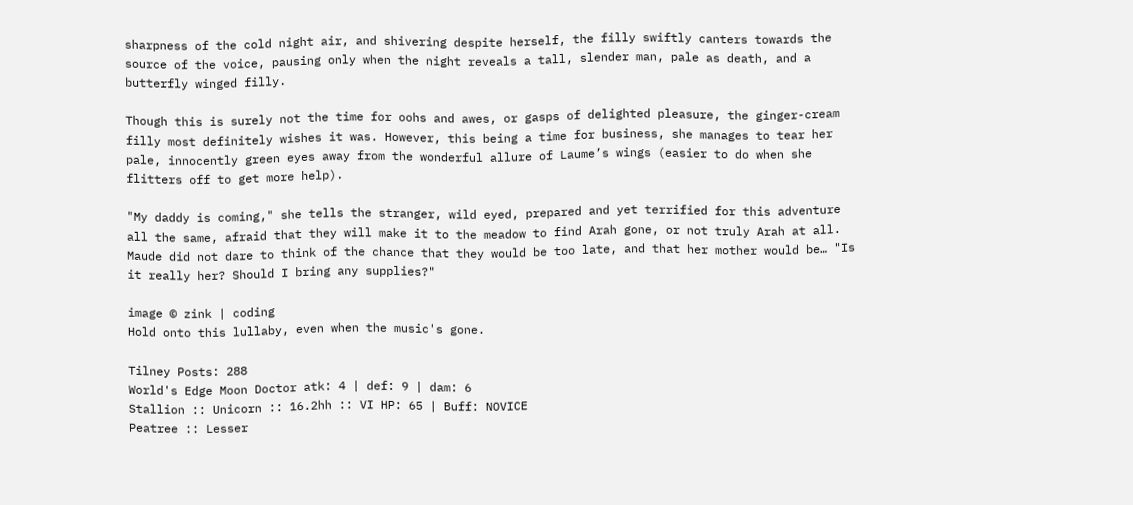sharpness of the cold night air, and shivering despite herself, the filly swiftly canters towards the source of the voice, pausing only when the night reveals a tall, slender man, pale as death, and a butterfly winged filly.

Though this is surely not the time for oohs and awes, or gasps of delighted pleasure, the ginger-cream filly most definitely wishes it was. However, this being a time for business, she manages to tear her pale, innocently green eyes away from the wonderful allure of Laume’s wings (easier to do when she flitters off to get more help).

"My daddy is coming," she tells the stranger, wild eyed, prepared and yet terrified for this adventure all the same, afraid that they will make it to the meadow to find Arah gone, or not truly Arah at all. Maude did not dare to think of the chance that they would be too late, and that her mother would be… "Is it really her? Should I bring any supplies?"

image © zink | coding
Hold onto this lullaby, even when the music's gone.

Tilney Posts: 288
World's Edge Moon Doctor atk: 4 | def: 9 | dam: 6
Stallion :: Unicorn :: 16.2hh :: VI HP: 65 | Buff: NOVICE
Peatree :: Lesser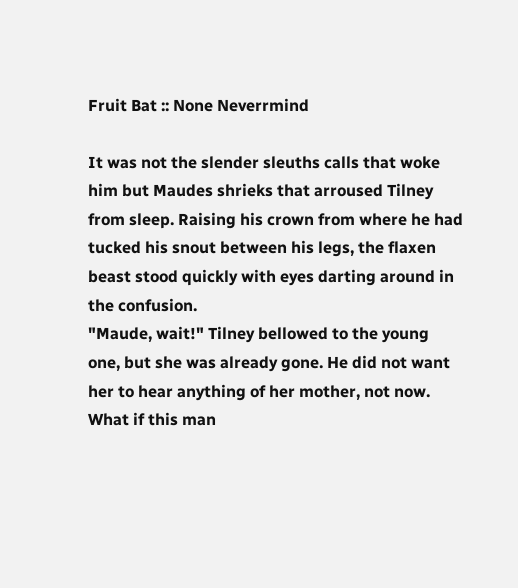Fruit Bat :: None Neverrmind

It was not the slender sleuths calls that woke him but Maudes shrieks that arroused Tilney from sleep. Raising his crown from where he had tucked his snout between his legs, the flaxen beast stood quickly with eyes darting around in the confusion.
"Maude, wait!" Tilney bellowed to the young one, but she was already gone. He did not want her to hear anything of her mother, not now. What if this man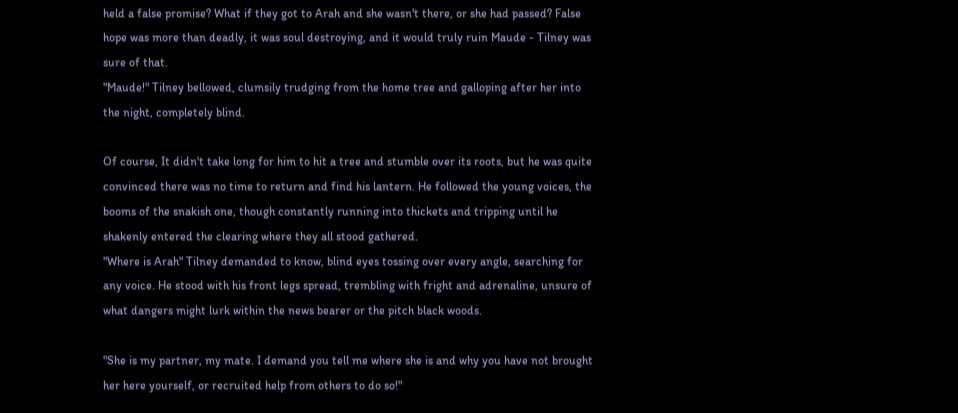held a false promise? What if they got to Arah and she wasn't there, or she had passed? False hope was more than deadly, it was soul destroying, and it would truly ruin Maude - Tilney was sure of that.
"Maude!" Tilney bellowed, clumsily trudging from the home tree and galloping after her into the night, completely blind.

Of course, It didn't take long for him to hit a tree and stumble over its roots, but he was quite convinced there was no time to return and find his lantern. He followed the young voices, the booms of the snakish one, though constantly running into thickets and tripping until he shakenly entered the clearing where they all stood gathered.
"Where is Arah" Tilney demanded to know, blind eyes tossing over every angle, searching for any voice. He stood with his front legs spread, trembling with fright and adrenaline, unsure of what dangers might lurk within the news bearer or the pitch black woods.

"She is my partner, my mate. I demand you tell me where she is and why you have not brought her here yourself, or recruited help from others to do so!"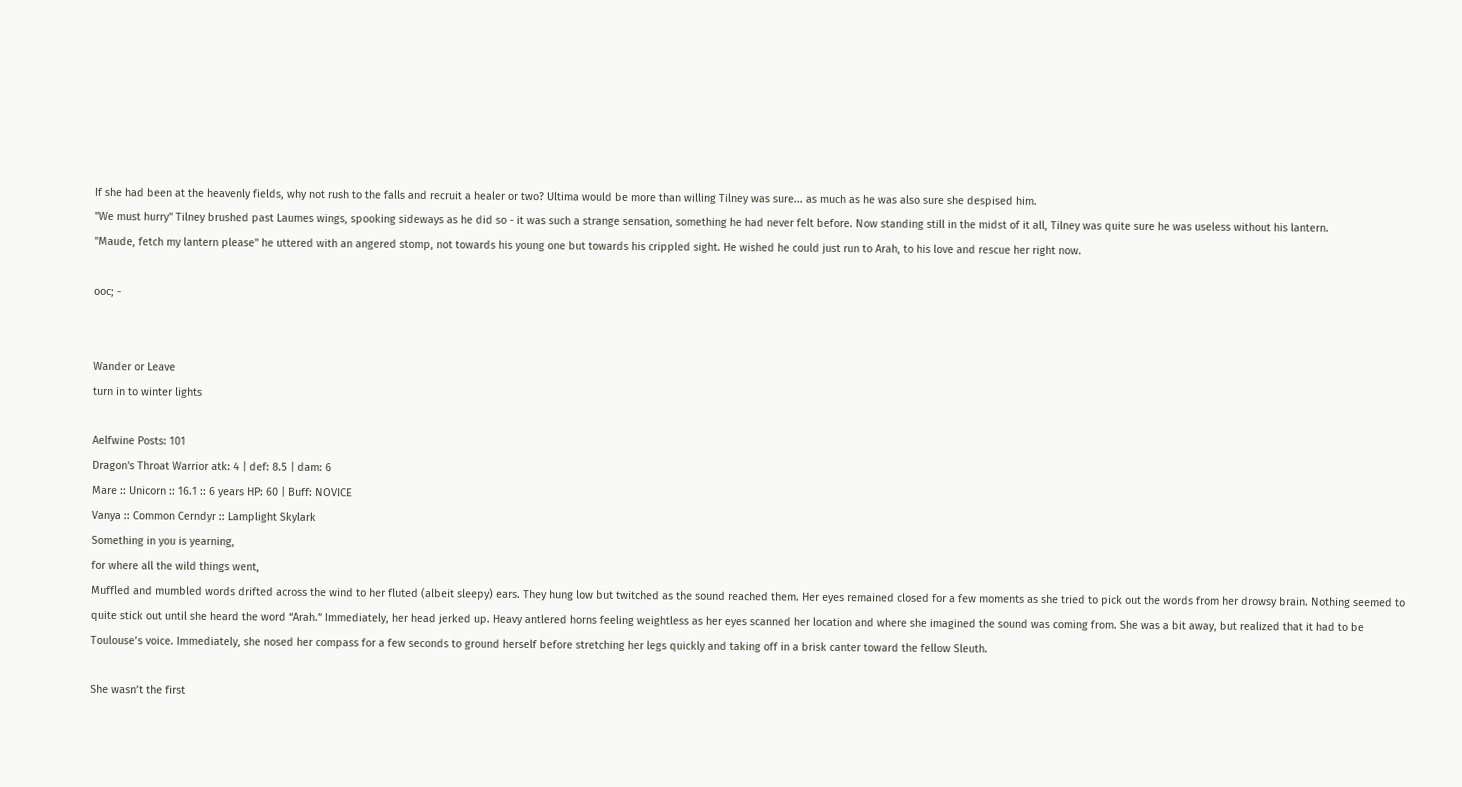If she had been at the heavenly fields, why not rush to the falls and recruit a healer or two? Ultima would be more than willing Tilney was sure... as much as he was also sure she despised him.
"We must hurry" Tilney brushed past Laumes wings, spooking sideways as he did so - it was such a strange sensation, something he had never felt before. Now standing still in the midst of it all, Tilney was quite sure he was useless without his lantern.
"Maude, fetch my lantern please" he uttered with an angered stomp, not towards his young one but towards his crippled sight. He wished he could just run to Arah, to his love and rescue her right now.

ooc; -


Wander or Leave
turn in to winter lights

Aelfwine Posts: 101
Dragon's Throat Warrior atk: 4 | def: 8.5 | dam: 6
Mare :: Unicorn :: 16.1 :: 6 years HP: 60 | Buff: NOVICE
Vanya :: Common Cerndyr :: Lamplight Skylark
Something in you is yearning,
for where all the wild things went,
Muffled and mumbled words drifted across the wind to her fluted (albeit sleepy) ears. They hung low but twitched as the sound reached them. Her eyes remained closed for a few moments as she tried to pick out the words from her drowsy brain. Nothing seemed to quite stick out until she heard the word “Arah.” Immediately, her head jerked up. Heavy antlered horns feeling weightless as her eyes scanned her location and where she imagined the sound was coming from. She was a bit away, but realized that it had to be Toulouse’s voice. Immediately, she nosed her compass for a few seconds to ground herself before stretching her legs quickly and taking off in a brisk canter toward the fellow Sleuth.

She wasn’t the first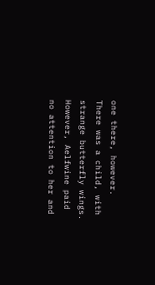one there, however. There was a child, with strange butterfly wings. However, Aelfwine paid no attention to her and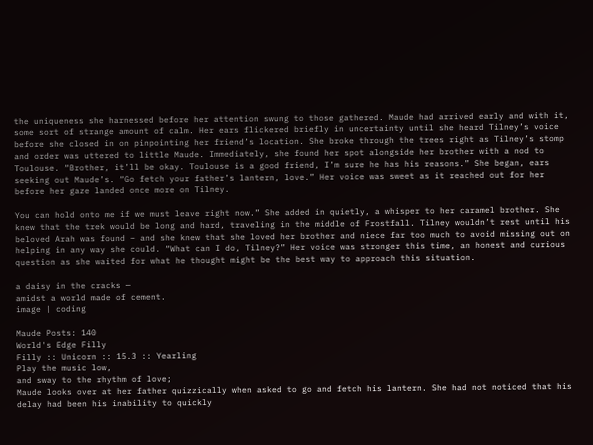the uniqueness she harnessed before her attention swung to those gathered. Maude had arrived early and with it, some sort of strange amount of calm. Her ears flickered briefly in uncertainty until she heard Tilney’s voice before she closed in on pinpointing her friend’s location. She broke through the trees right as Tilney’s stomp and order was uttered to little Maude. Immediately, she found her spot alongside her brother with a nod to Toulouse. “Brother, it’ll be okay. Toulouse is a good friend, I’m sure he has his reasons.” She began, ears seeking out Maude’s. “Go fetch your father’s lantern, love.” Her voice was sweet as it reached out for her before her gaze landed once more on Tilney.

You can hold onto me if we must leave right now.” She added in quietly, a whisper to her caramel brother. She knew that the trek would be long and hard, traveling in the middle of Frostfall. Tilney wouldn’t rest until his beloved Arah was found – and she knew that she loved her brother and niece far too much to avoid missing out on helping in any way she could. “What can I do, Tilney?” Her voice was stronger this time, an honest and curious question as she waited for what he thought might be the best way to approach this situation.

a daisy in the cracks —
amidst a world made of cement.
image | coding

Maude Posts: 140
World's Edge Filly
Filly :: Unicorn :: 15.3 :: Yearling
Play the music low,
and sway to the rhythm of love;
Maude looks over at her father quizzically when asked to go and fetch his lantern. She had not noticed that his delay had been his inability to quickly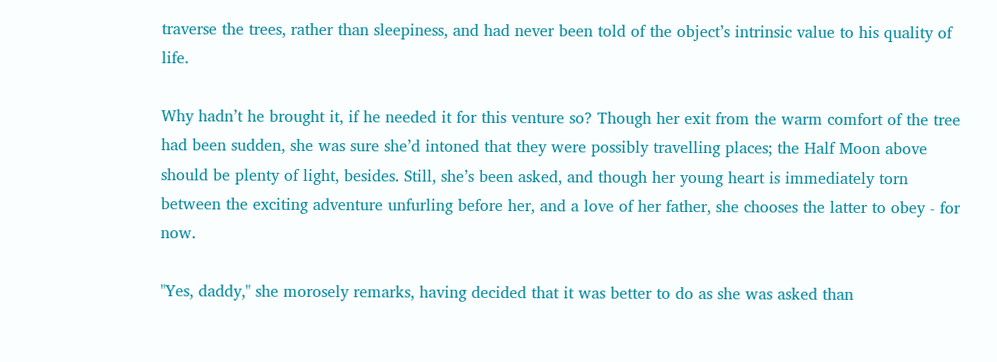traverse the trees, rather than sleepiness, and had never been told of the object’s intrinsic value to his quality of life.

Why hadn’t he brought it, if he needed it for this venture so? Though her exit from the warm comfort of the tree had been sudden, she was sure she’d intoned that they were possibly travelling places; the Half Moon above should be plenty of light, besides. Still, she’s been asked, and though her young heart is immediately torn between the exciting adventure unfurling before her, and a love of her father, she chooses the latter to obey - for now.

"Yes, daddy," she morosely remarks, having decided that it was better to do as she was asked than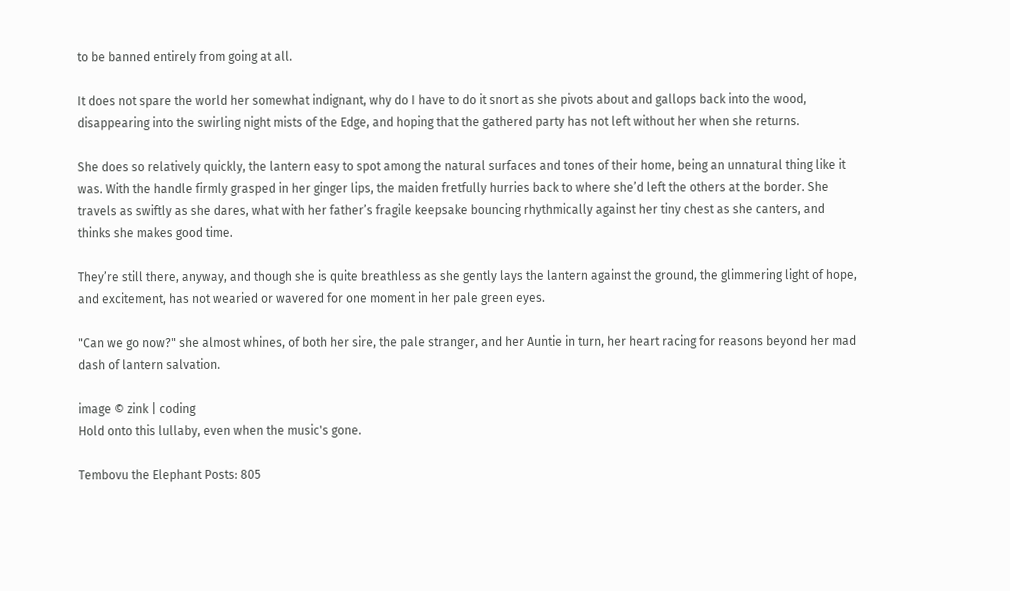to be banned entirely from going at all.

It does not spare the world her somewhat indignant, why do I have to do it snort as she pivots about and gallops back into the wood, disappearing into the swirling night mists of the Edge, and hoping that the gathered party has not left without her when she returns.

She does so relatively quickly, the lantern easy to spot among the natural surfaces and tones of their home, being an unnatural thing like it was. With the handle firmly grasped in her ginger lips, the maiden fretfully hurries back to where she’d left the others at the border. She travels as swiftly as she dares, what with her father’s fragile keepsake bouncing rhythmically against her tiny chest as she canters, and thinks she makes good time.

They’re still there, anyway, and though she is quite breathless as she gently lays the lantern against the ground, the glimmering light of hope, and excitement, has not wearied or wavered for one moment in her pale green eyes.

"Can we go now?" she almost whines, of both her sire, the pale stranger, and her Auntie in turn, her heart racing for reasons beyond her mad dash of lantern salvation.

image © zink | coding
Hold onto this lullaby, even when the music's gone.

Tembovu the Elephant Posts: 805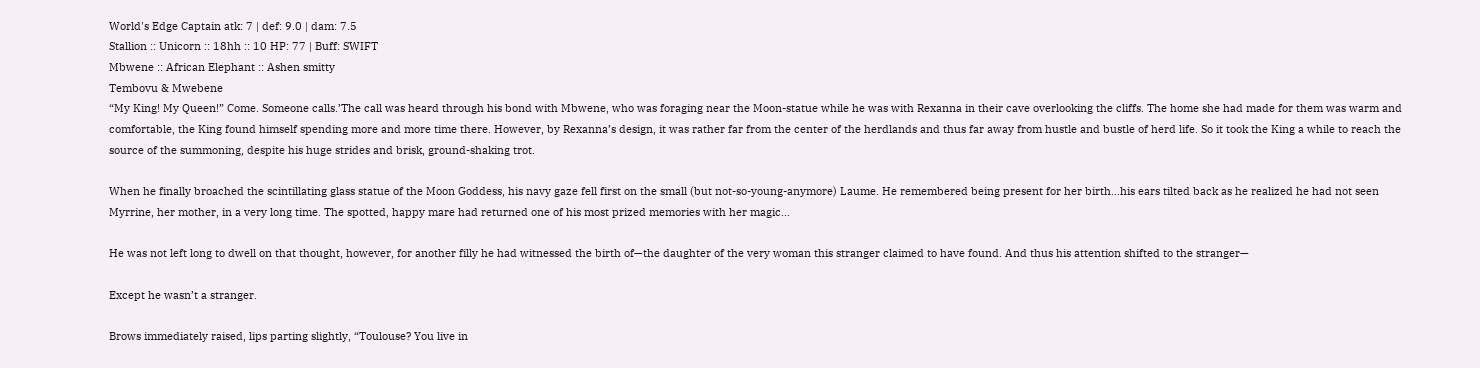World's Edge Captain atk: 7 | def: 9.0 | dam: 7.5
Stallion :: Unicorn :: 18hh :: 10 HP: 77 | Buff: SWIFT
Mbwene :: African Elephant :: Ashen smitty
Tembovu & Mwebene
“My King! My Queen!” Come. Someone calls.’The call was heard through his bond with Mbwene, who was foraging near the Moon-statue while he was with Rexanna in their cave overlooking the cliffs. The home she had made for them was warm and comfortable, the King found himself spending more and more time there. However, by Rexanna’s design, it was rather far from the center of the herdlands and thus far away from hustle and bustle of herd life. So it took the King a while to reach the source of the summoning, despite his huge strides and brisk, ground-shaking trot.

When he finally broached the scintillating glass statue of the Moon Goddess, his navy gaze fell first on the small (but not-so-young-anymore) Laume. He remembered being present for her birth…his ears tilted back as he realized he had not seen Myrrine, her mother, in a very long time. The spotted, happy mare had returned one of his most prized memories with her magic…

He was not left long to dwell on that thought, however, for another filly he had witnessed the birth of—the daughter of the very woman this stranger claimed to have found. And thus his attention shifted to the stranger—

Except he wasn’t a stranger.

Brows immediately raised, lips parting slightly, “Toulouse? You live in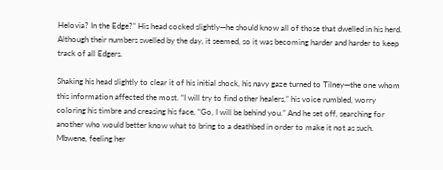Helovia? In the Edge?” His head cocked slightly—he should know all of those that dwelled in his herd. Although their numbers swelled by the day, it seemed, so it was becoming harder and harder to keep track of all Edgers.

Shaking his head slightly to clear it of his initial shock, his navy gaze turned to Tilney—the one whom this information affected the most. “I will try to find other healers,” his voice rumbled, worry coloring his timbre and creasing his face, “Go, I will be behind you.” And he set off, searching for another who would better know what to bring to a deathbed in order to make it not as such. Mbwene, feeling her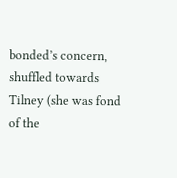bonded’s concern, shuffled towards Tilney (she was fond of the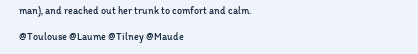man), and reached out her trunk to comfort and calm.

@Toulouse @Laume @Tilney @Maude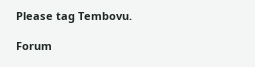Please tag Tembovu.

Forum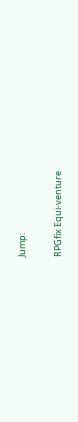Jump:

RPGfix Equi-venture